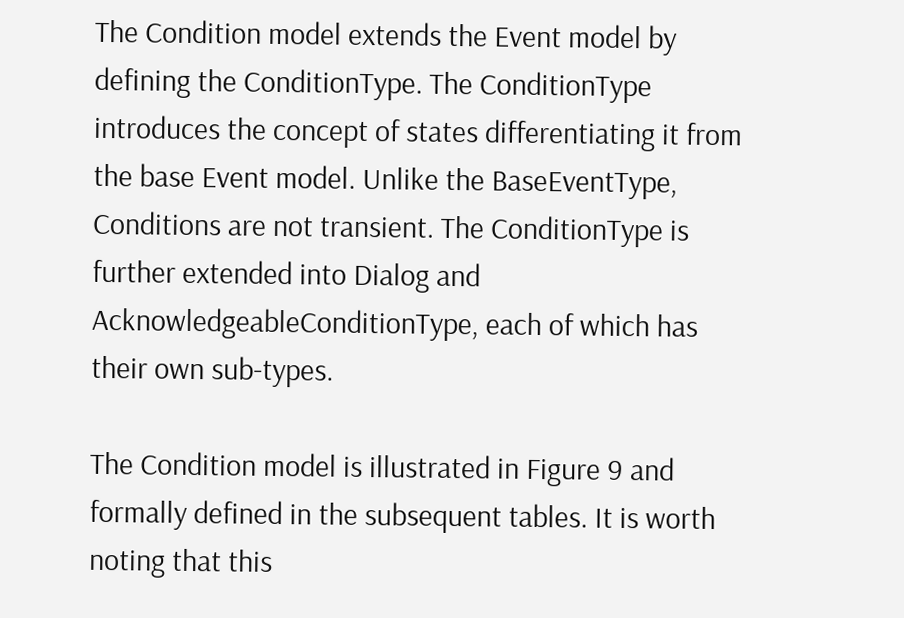The Condition model extends the Event model by defining the ConditionType. The ConditionType introduces the concept of states differentiating it from the base Event model. Unlike the BaseEventType, Conditions are not transient. The ConditionType is further extended into Dialog and AcknowledgeableConditionType, each of which has their own sub-types.

The Condition model is illustrated in Figure 9 and formally defined in the subsequent tables. It is worth noting that this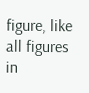figure, like all figures in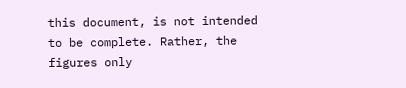this document, is not intended to be complete. Rather, the figures only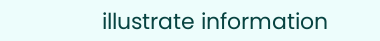illustrate information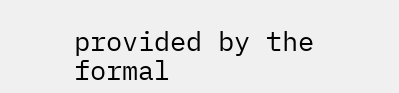provided by the formal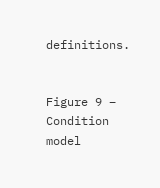definitions.


Figure 9 – Condition model